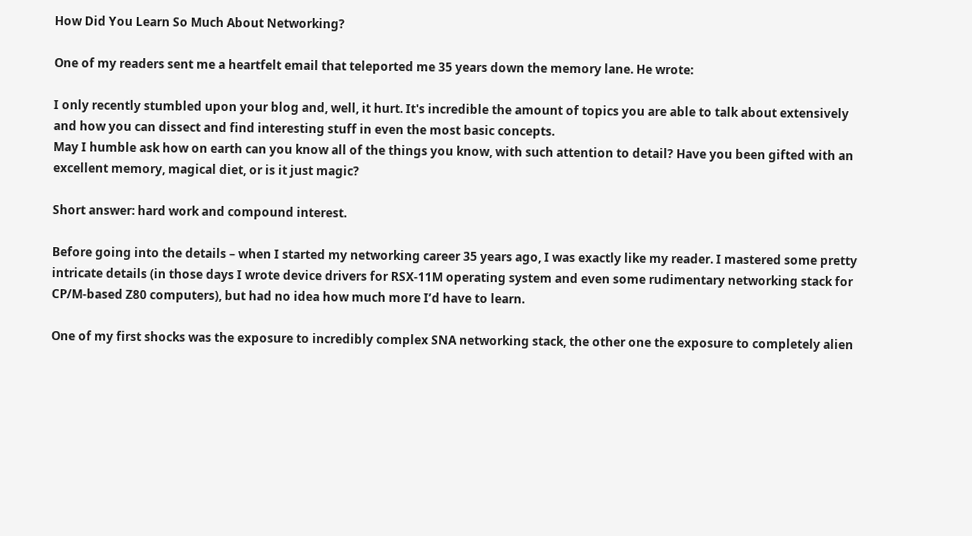How Did You Learn So Much About Networking?

One of my readers sent me a heartfelt email that teleported me 35 years down the memory lane. He wrote:

I only recently stumbled upon your blog and, well, it hurt. It's incredible the amount of topics you are able to talk about extensively and how you can dissect and find interesting stuff in even the most basic concepts.
May I humble ask how on earth can you know all of the things you know, with such attention to detail? Have you been gifted with an excellent memory, magical diet, or is it just magic?

Short answer: hard work and compound interest.

Before going into the details – when I started my networking career 35 years ago, I was exactly like my reader. I mastered some pretty intricate details (in those days I wrote device drivers for RSX-11M operating system and even some rudimentary networking stack for CP/M-based Z80 computers), but had no idea how much more I’d have to learn.

One of my first shocks was the exposure to incredibly complex SNA networking stack, the other one the exposure to completely alien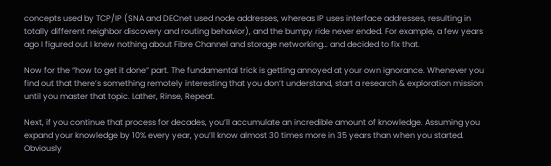concepts used by TCP/IP (SNA and DECnet used node addresses, whereas IP uses interface addresses, resulting in totally different neighbor discovery and routing behavior), and the bumpy ride never ended. For example, a few years ago I figured out I knew nothing about Fibre Channel and storage networking… and decided to fix that.

Now for the “how to get it done” part. The fundamental trick is getting annoyed at your own ignorance. Whenever you find out that there’s something remotely interesting that you don’t understand, start a research & exploration mission until you master that topic. Lather, Rinse, Repeat.

Next, if you continue that process for decades, you’ll accumulate an incredible amount of knowledge. Assuming you expand your knowledge by 10% every year, you’ll know almost 30 times more in 35 years than when you started. Obviously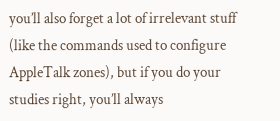you’ll also forget a lot of irrelevant stuff (like the commands used to configure AppleTalk zones), but if you do your studies right, you’ll always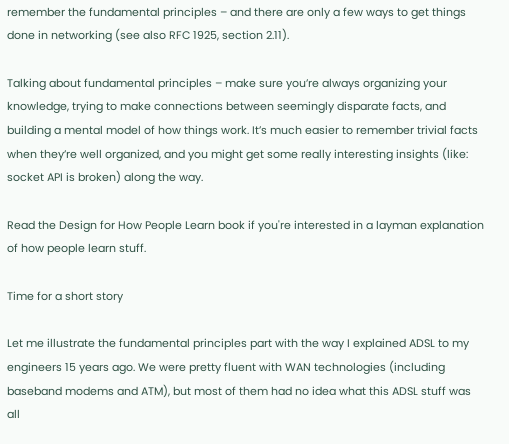remember the fundamental principles – and there are only a few ways to get things done in networking (see also RFC 1925, section 2.11).

Talking about fundamental principles – make sure you’re always organizing your knowledge, trying to make connections between seemingly disparate facts, and building a mental model of how things work. It’s much easier to remember trivial facts when they’re well organized, and you might get some really interesting insights (like: socket API is broken) along the way.

Read the Design for How People Learn book if you're interested in a layman explanation of how people learn stuff.

Time for a short story

Let me illustrate the fundamental principles part with the way I explained ADSL to my engineers 15 years ago. We were pretty fluent with WAN technologies (including baseband modems and ATM), but most of them had no idea what this ADSL stuff was all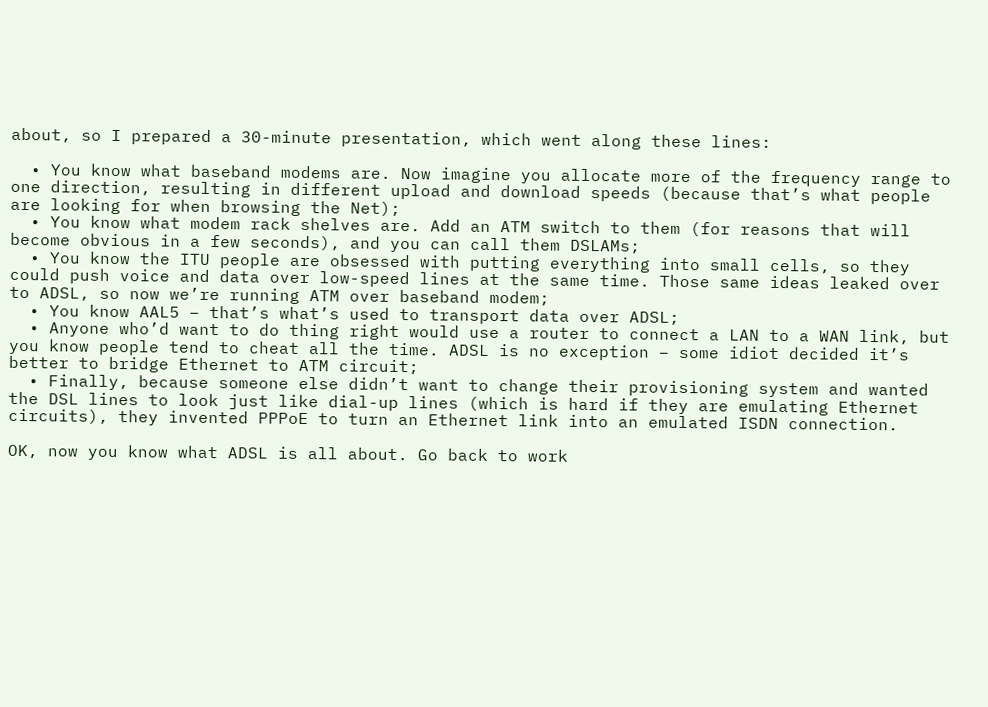about, so I prepared a 30-minute presentation, which went along these lines:

  • You know what baseband modems are. Now imagine you allocate more of the frequency range to one direction, resulting in different upload and download speeds (because that’s what people are looking for when browsing the Net);
  • You know what modem rack shelves are. Add an ATM switch to them (for reasons that will become obvious in a few seconds), and you can call them DSLAMs;
  • You know the ITU people are obsessed with putting everything into small cells, so they could push voice and data over low-speed lines at the same time. Those same ideas leaked over to ADSL, so now we’re running ATM over baseband modem;
  • You know AAL5 – that’s what’s used to transport data over ADSL;
  • Anyone who’d want to do thing right would use a router to connect a LAN to a WAN link, but you know people tend to cheat all the time. ADSL is no exception – some idiot decided it’s better to bridge Ethernet to ATM circuit;
  • Finally, because someone else didn’t want to change their provisioning system and wanted the DSL lines to look just like dial-up lines (which is hard if they are emulating Ethernet circuits), they invented PPPoE to turn an Ethernet link into an emulated ISDN connection.

OK, now you know what ADSL is all about. Go back to work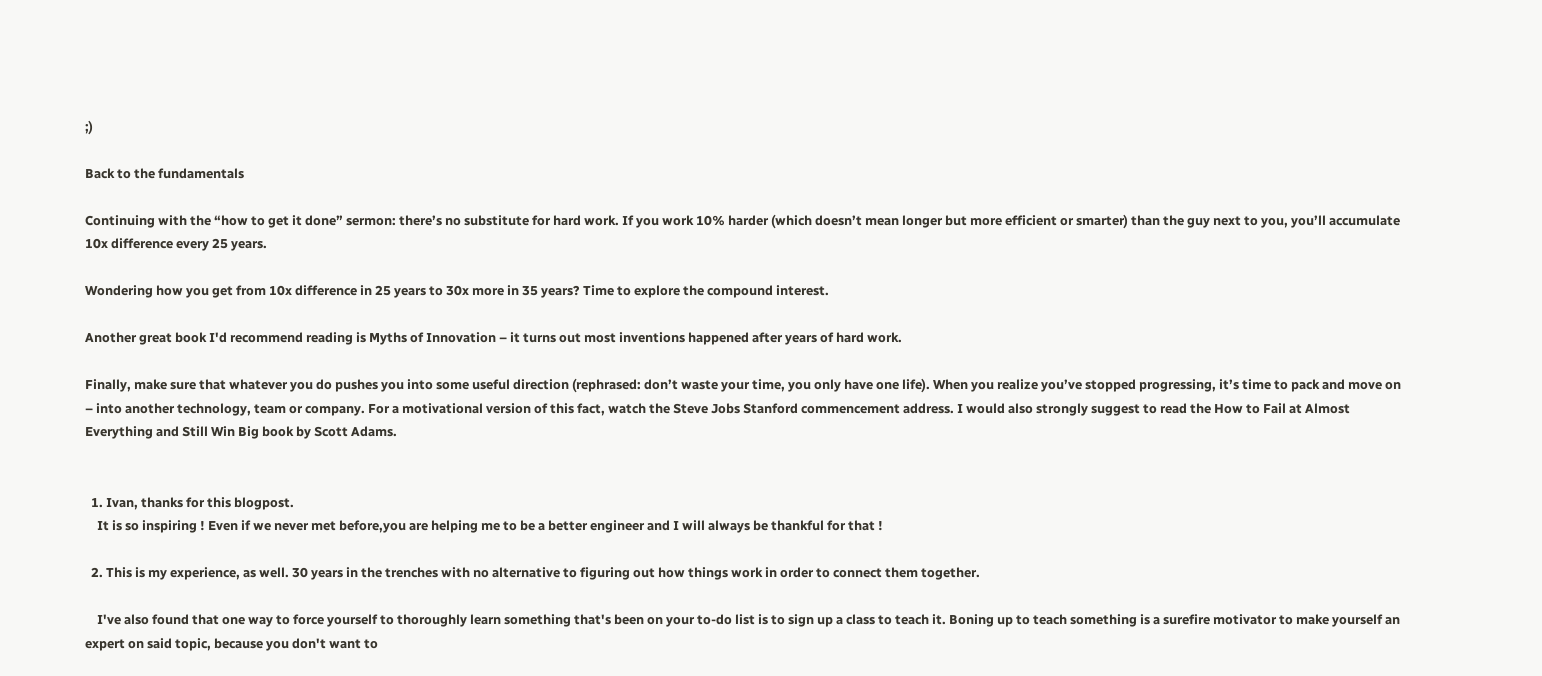;)

Back to the fundamentals

Continuing with the “how to get it done” sermon: there’s no substitute for hard work. If you work 10% harder (which doesn’t mean longer but more efficient or smarter) than the guy next to you, you’ll accumulate 10x difference every 25 years.

Wondering how you get from 10x difference in 25 years to 30x more in 35 years? Time to explore the compound interest.

Another great book I'd recommend reading is Myths of Innovation – it turns out most inventions happened after years of hard work.

Finally, make sure that whatever you do pushes you into some useful direction (rephrased: don’t waste your time, you only have one life). When you realize you’ve stopped progressing, it’s time to pack and move on – into another technology, team or company. For a motivational version of this fact, watch the Steve Jobs Stanford commencement address. I would also strongly suggest to read the How to Fail at Almost Everything and Still Win Big book by Scott Adams.


  1. Ivan, thanks for this blogpost.
    It is so inspiring ! Even if we never met before,you are helping me to be a better engineer and I will always be thankful for that !

  2. This is my experience, as well. 30 years in the trenches with no alternative to figuring out how things work in order to connect them together.

    I've also found that one way to force yourself to thoroughly learn something that's been on your to-do list is to sign up a class to teach it. Boning up to teach something is a surefire motivator to make yourself an expert on said topic, because you don't want to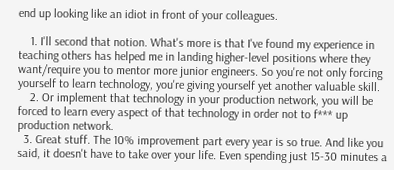end up looking like an idiot in front of your colleagues.

    1. I'll second that notion. What's more is that I've found my experience in teaching others has helped me in landing higher-level positions where they want/require you to mentor more junior engineers. So you're not only forcing yourself to learn technology, you're giving yourself yet another valuable skill.
    2. Or implement that technology in your production network, you will be forced to learn every aspect of that technology in order not to f*** up production network.
  3. Great stuff. The 10% improvement part every year is so true. And like you said, it doesn't have to take over your life. Even spending just 15-30 minutes a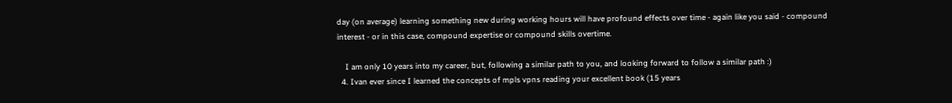day (on average) learning something new during working hours will have profound effects over time - again like you said - compound interest - or in this case, compound expertise or compound skills overtime.

    I am only 10 years into my career, but, following a similar path to you, and looking forward to follow a similar path :)
  4. Ivan ever since I learned the concepts of mpls vpns reading your excellent book (15 years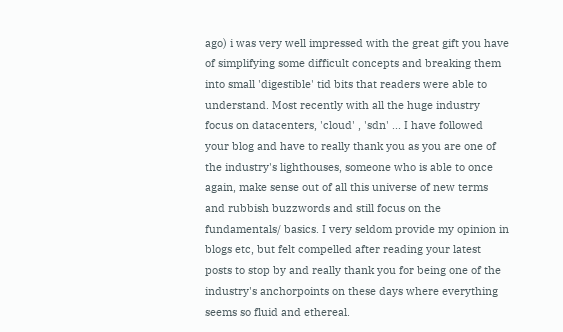ago) i was very well impressed with the great gift you have of simplifying some difficult concepts and breaking them into small 'digestible' tid bits that readers were able to understand. Most recently with all the huge industry focus on datacenters, 'cloud' , 'sdn' ... I have followed your blog and have to really thank you as you are one of the industry's lighthouses, someone who is able to once again, make sense out of all this universe of new terms and rubbish buzzwords and still focus on the fundamentals/ basics. I very seldom provide my opinion in blogs etc, but felt compelled after reading your latest posts to stop by and really thank you for being one of the industry's anchorpoints on these days where everything seems so fluid and ethereal.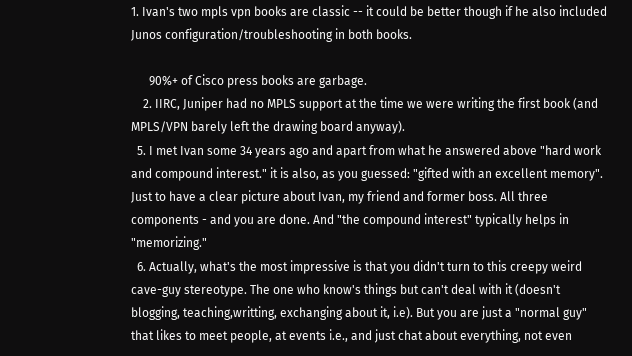1. Ivan's two mpls vpn books are classic -- it could be better though if he also included Junos configuration/troubleshooting in both books.

      90%+ of Cisco press books are garbage.
    2. IIRC, Juniper had no MPLS support at the time we were writing the first book (and MPLS/VPN barely left the drawing board anyway).
  5. I met Ivan some 34 years ago and apart from what he answered above "hard work and compound interest." it is also, as you guessed: "gifted with an excellent memory". Just to have a clear picture about Ivan, my friend and former boss. All three components - and you are done. And "the compound interest" typically helps in "memorizing."
  6. Actually, what's the most impressive is that you didn't turn to this creepy weird cave-guy stereotype. The one who know's things but can't deal with it (doesn't blogging, teaching,writting, exchanging about it, i.e). But you are just a "normal guy" that likes to meet people, at events i.e., and just chat about everything, not even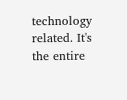technology related. It's the entire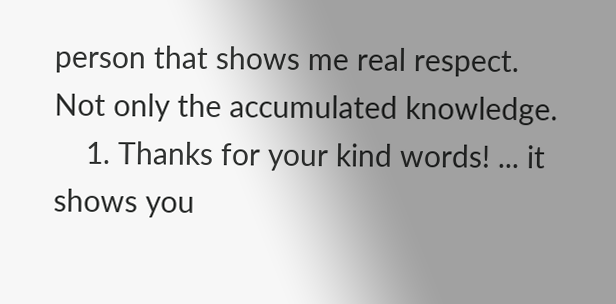person that shows me real respect. Not only the accumulated knowledge.
    1. Thanks for your kind words! ... it shows you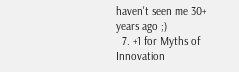haven't seen me 30+ years ago ;)
  7. +1 for Myths of Innovation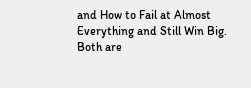and How to Fail at Almost Everything and Still Win Big. Both are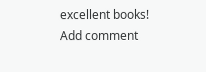excellent books!
Add comment